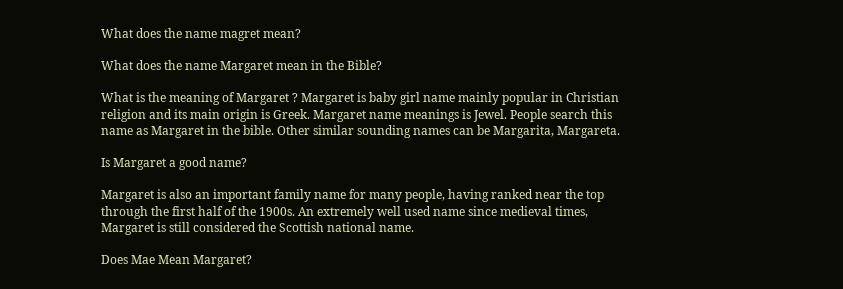What does the name magret mean?

What does the name Margaret mean in the Bible?

What is the meaning of Margaret ? Margaret is baby girl name mainly popular in Christian religion and its main origin is Greek. Margaret name meanings is Jewel. People search this name as Margaret in the bible. Other similar sounding names can be Margarita, Margareta.

Is Margaret a good name?

Margaret is also an important family name for many people, having ranked near the top through the first half of the 1900s. An extremely well used name since medieval times, Margaret is still considered the Scottish national name.

Does Mae Mean Margaret?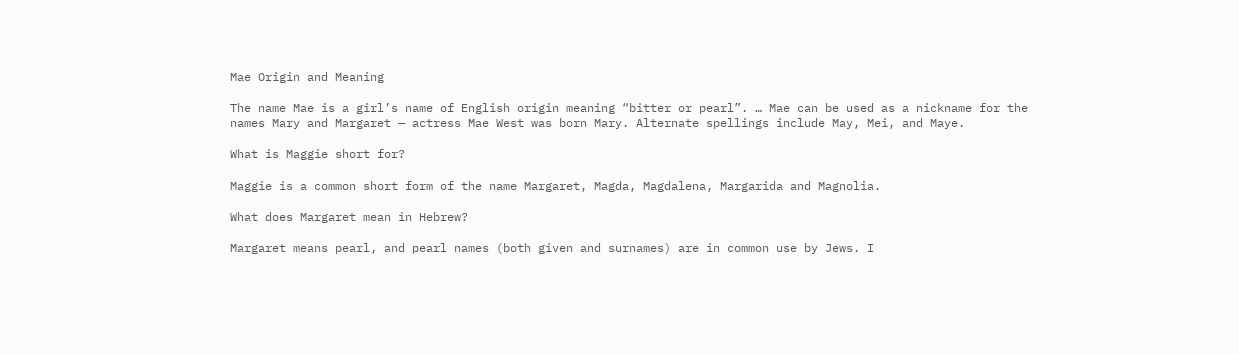Mae Origin and Meaning

The name Mae is a girl’s name of English origin meaning “bitter or pearl”. … Mae can be used as a nickname for the names Mary and Margaret — actress Mae West was born Mary. Alternate spellings include May, Mei, and Maye.

What is Maggie short for?

Maggie is a common short form of the name Margaret, Magda, Magdalena, Margarida and Magnolia.

What does Margaret mean in Hebrew?

Margaret means pearl, and pearl names (both given and surnames) are in common use by Jews. I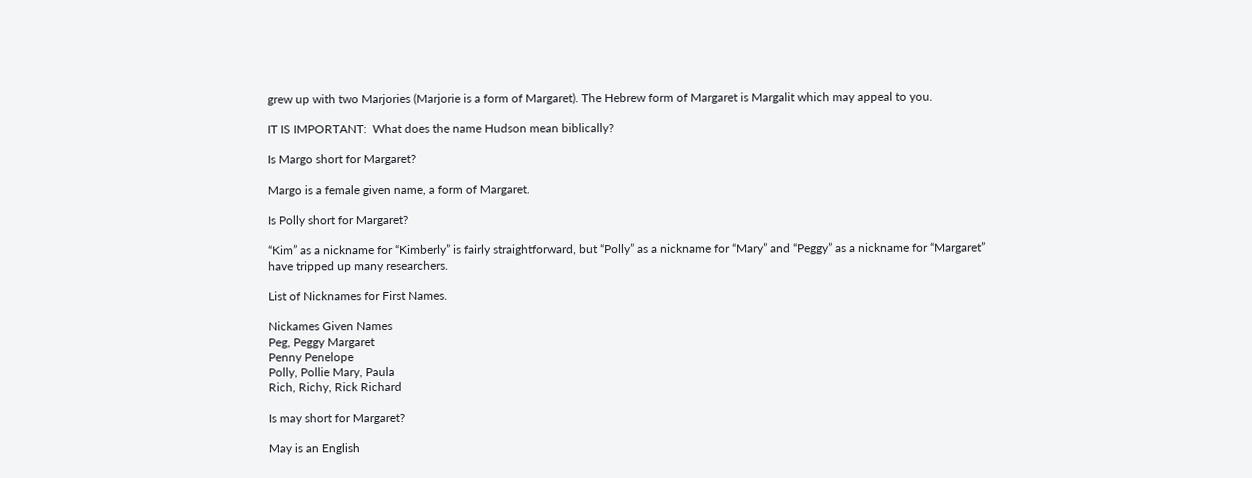grew up with two Marjories (Marjorie is a form of Margaret). The Hebrew form of Margaret is Margalit which may appeal to you.

IT IS IMPORTANT:  What does the name Hudson mean biblically?

Is Margo short for Margaret?

Margo is a female given name, a form of Margaret.

Is Polly short for Margaret?

“Kim” as a nickname for “Kimberly” is fairly straightforward, but “Polly” as a nickname for “Mary” and “Peggy” as a nickname for “Margaret” have tripped up many researchers.

List of Nicknames for First Names.

Nickames Given Names
Peg, Peggy Margaret
Penny Penelope
Polly, Pollie Mary, Paula
Rich, Richy, Rick Richard

Is may short for Margaret?

May is an English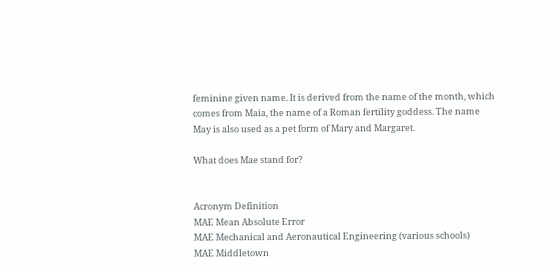feminine given name. It is derived from the name of the month, which comes from Maia, the name of a Roman fertility goddess. The name May is also used as a pet form of Mary and Margaret.

What does Mae stand for?


Acronym Definition
MAE Mean Absolute Error
MAE Mechanical and Aeronautical Engineering (various schools)
MAE Middletown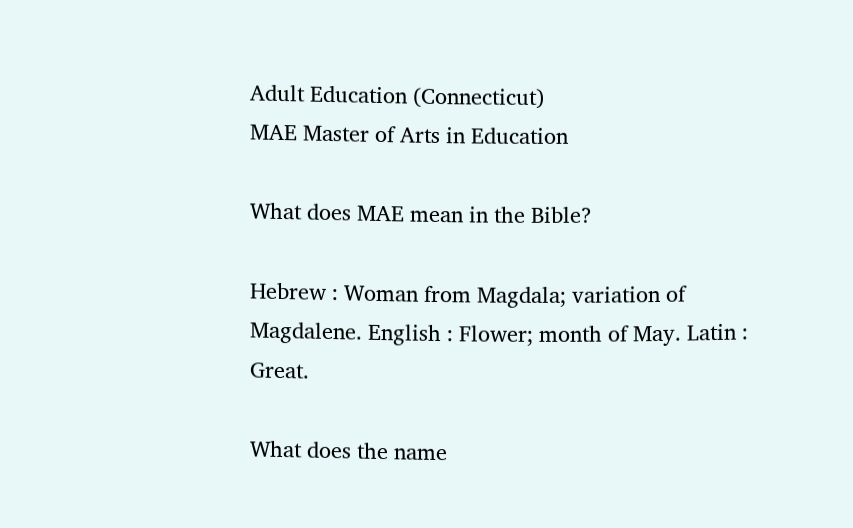Adult Education (Connecticut)
MAE Master of Arts in Education

What does MAE mean in the Bible?

Hebrew : Woman from Magdala; variation of Magdalene. English : Flower; month of May. Latin : Great.

What does the name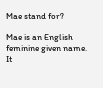Mae stand for?

Mae is an English feminine given name. It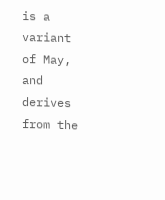is a variant of May, and derives from the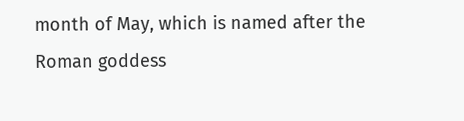month of May, which is named after the Roman goddess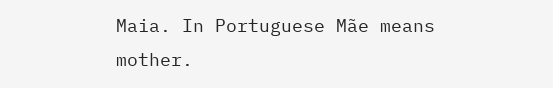Maia. In Portuguese Mãe means mother.